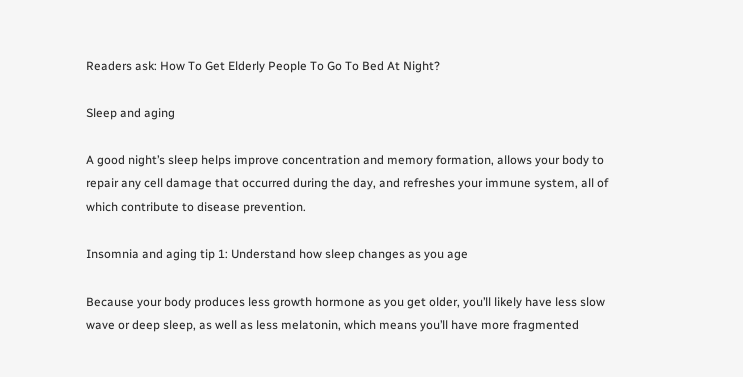Readers ask: How To Get Elderly People To Go To Bed At Night?

Sleep and aging

A good night’s sleep helps improve concentration and memory formation, allows your body to repair any cell damage that occurred during the day, and refreshes your immune system, all of which contribute to disease prevention.

Insomnia and aging tip 1: Understand how sleep changes as you age

Because your body produces less growth hormone as you get older, you’ll likely have less slow wave or deep sleep, as well as less melatonin, which means you’ll have more fragmented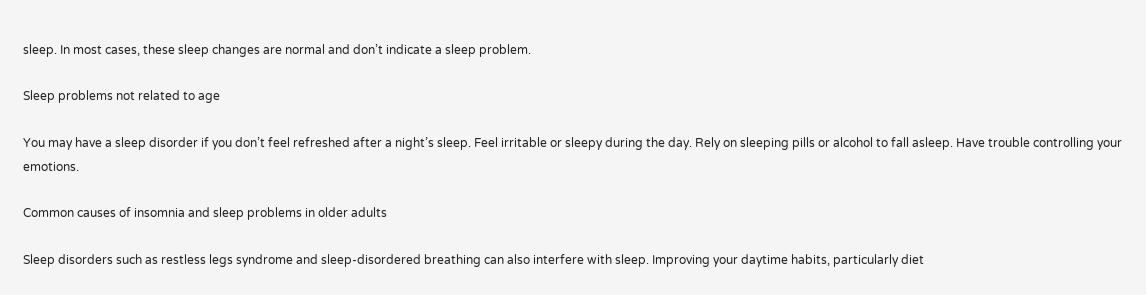sleep. In most cases, these sleep changes are normal and don’t indicate a sleep problem.

Sleep problems not related to age

You may have a sleep disorder if you don’t feel refreshed after a night’s sleep. Feel irritable or sleepy during the day. Rely on sleeping pills or alcohol to fall asleep. Have trouble controlling your emotions.

Common causes of insomnia and sleep problems in older adults

Sleep disorders such as restless legs syndrome and sleep-disordered breathing can also interfere with sleep. Improving your daytime habits, particularly diet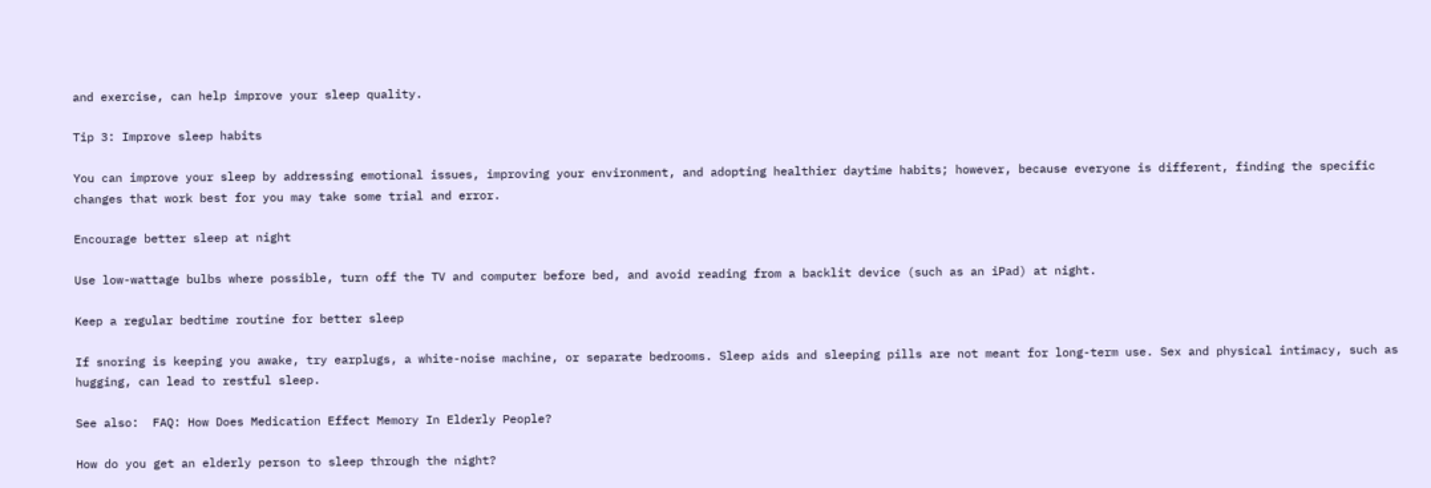and exercise, can help improve your sleep quality.

Tip 3: Improve sleep habits

You can improve your sleep by addressing emotional issues, improving your environment, and adopting healthier daytime habits; however, because everyone is different, finding the specific changes that work best for you may take some trial and error.

Encourage better sleep at night

Use low-wattage bulbs where possible, turn off the TV and computer before bed, and avoid reading from a backlit device (such as an iPad) at night.

Keep a regular bedtime routine for better sleep

If snoring is keeping you awake, try earplugs, a white-noise machine, or separate bedrooms. Sleep aids and sleeping pills are not meant for long-term use. Sex and physical intimacy, such as hugging, can lead to restful sleep.

See also:  FAQ: How Does Medication Effect Memory In Elderly People?

How do you get an elderly person to sleep through the night?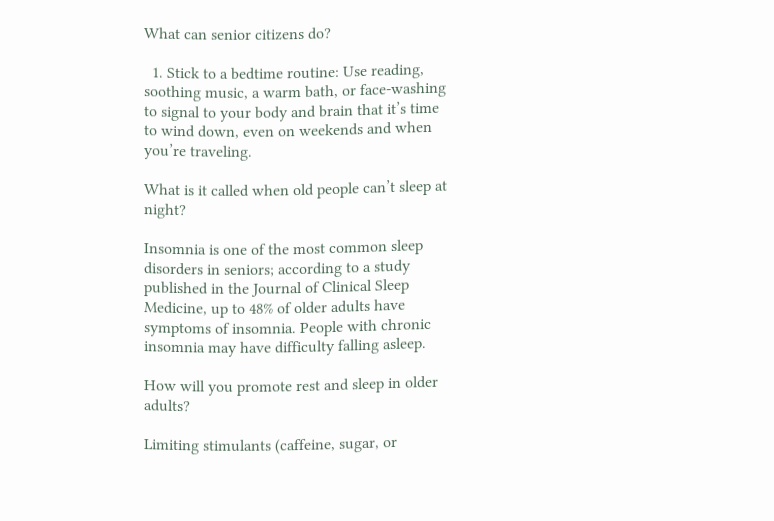What can senior citizens do?

  1. Stick to a bedtime routine: Use reading, soothing music, a warm bath, or face-washing to signal to your body and brain that it’s time to wind down, even on weekends and when you’re traveling.

What is it called when old people can’t sleep at night?

Insomnia is one of the most common sleep disorders in seniors; according to a study published in the Journal of Clinical Sleep Medicine, up to 48% of older adults have symptoms of insomnia. People with chronic insomnia may have difficulty falling asleep.

How will you promote rest and sleep in older adults?

Limiting stimulants (caffeine, sugar, or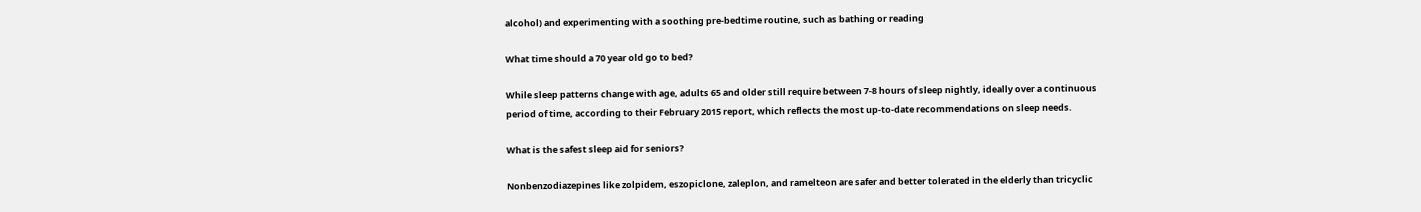alcohol) and experimenting with a soothing pre-bedtime routine, such as bathing or reading

What time should a 70 year old go to bed?

While sleep patterns change with age, adults 65 and older still require between 7-8 hours of sleep nightly, ideally over a continuous period of time, according to their February 2015 report, which reflects the most up-to-date recommendations on sleep needs.

What is the safest sleep aid for seniors?

Nonbenzodiazepines like zolpidem, eszopiclone, zaleplon, and ramelteon are safer and better tolerated in the elderly than tricyclic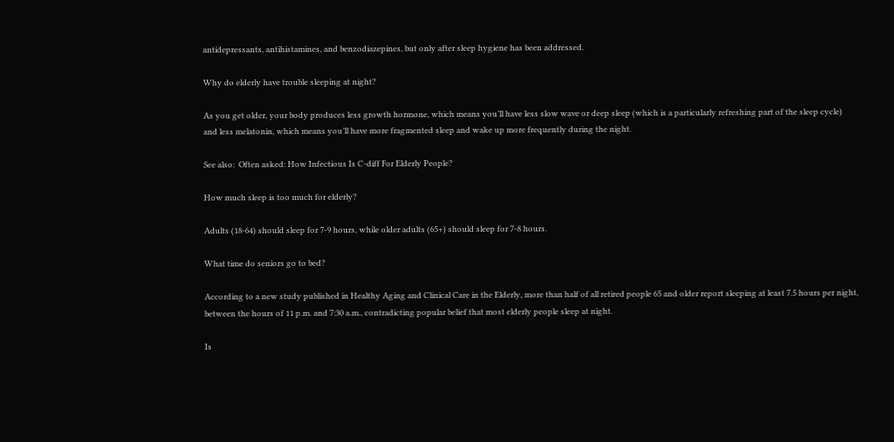antidepressants, antihistamines, and benzodiazepines, but only after sleep hygiene has been addressed.

Why do elderly have trouble sleeping at night?

As you get older, your body produces less growth hormone, which means you’ll have less slow wave or deep sleep (which is a particularly refreshing part of the sleep cycle) and less melatonin, which means you’ll have more fragmented sleep and wake up more frequently during the night.

See also:  Often asked: How Infectious Is C-diff For Elderly People?

How much sleep is too much for elderly?

Adults (18-64) should sleep for 7-9 hours, while older adults (65+) should sleep for 7-8 hours.

What time do seniors go to bed?

According to a new study published in Healthy Aging and Clinical Care in the Elderly, more than half of all retired people 65 and older report sleeping at least 7.5 hours per night, between the hours of 11 p.m. and 7:30 a.m., contradicting popular belief that most elderly people sleep at night.

Is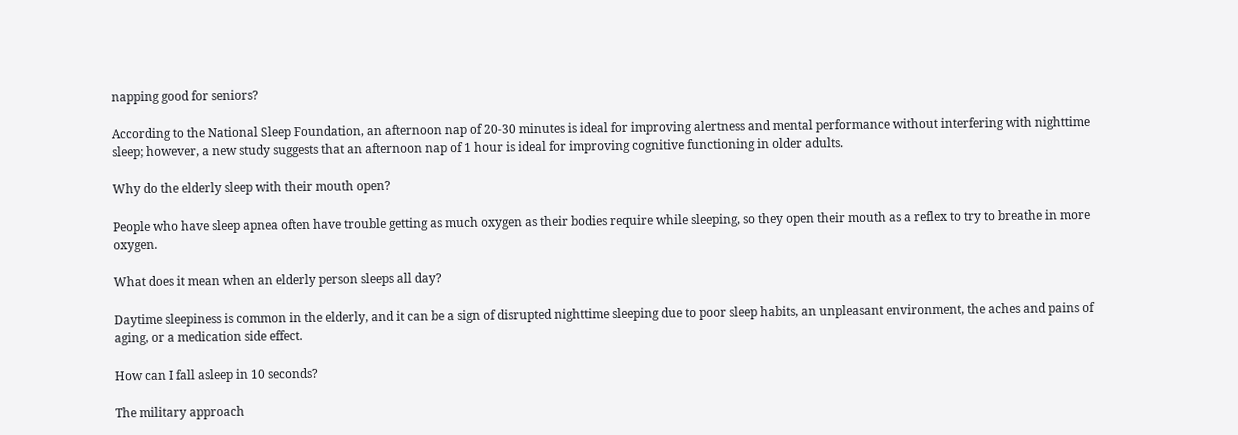napping good for seniors?

According to the National Sleep Foundation, an afternoon nap of 20-30 minutes is ideal for improving alertness and mental performance without interfering with nighttime sleep; however, a new study suggests that an afternoon nap of 1 hour is ideal for improving cognitive functioning in older adults.

Why do the elderly sleep with their mouth open?

People who have sleep apnea often have trouble getting as much oxygen as their bodies require while sleeping, so they open their mouth as a reflex to try to breathe in more oxygen.

What does it mean when an elderly person sleeps all day?

Daytime sleepiness is common in the elderly, and it can be a sign of disrupted nighttime sleeping due to poor sleep habits, an unpleasant environment, the aches and pains of aging, or a medication side effect.

How can I fall asleep in 10 seconds?

The military approach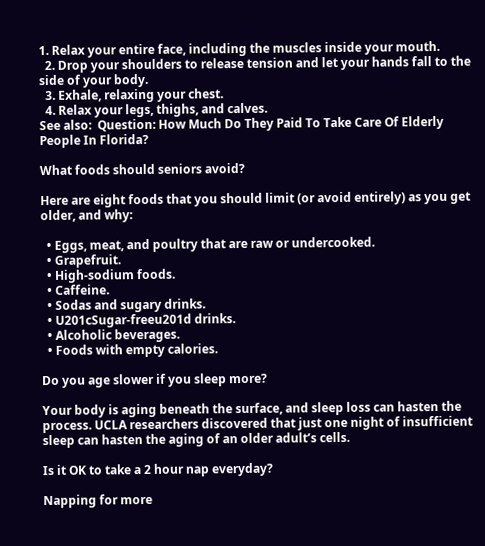1. Relax your entire face, including the muscles inside your mouth.
  2. Drop your shoulders to release tension and let your hands fall to the side of your body.
  3. Exhale, relaxing your chest.
  4. Relax your legs, thighs, and calves.
See also:  Question: How Much Do They Paid To Take Care Of Elderly People In Florida?

What foods should seniors avoid?

Here are eight foods that you should limit (or avoid entirely) as you get older, and why:

  • Eggs, meat, and poultry that are raw or undercooked.
  • Grapefruit.
  • High-sodium foods.
  • Caffeine.
  • Sodas and sugary drinks.
  • U201cSugar-freeu201d drinks.
  • Alcoholic beverages.
  • Foods with empty calories.

Do you age slower if you sleep more?

Your body is aging beneath the surface, and sleep loss can hasten the process. UCLA researchers discovered that just one night of insufficient sleep can hasten the aging of an older adult’s cells.

Is it OK to take a 2 hour nap everyday?

Napping for more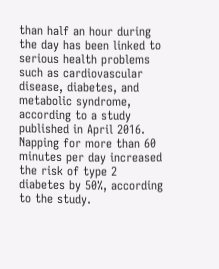than half an hour during the day has been linked to serious health problems such as cardiovascular disease, diabetes, and metabolic syndrome, according to a study published in April 2016. Napping for more than 60 minutes per day increased the risk of type 2 diabetes by 50%, according to the study.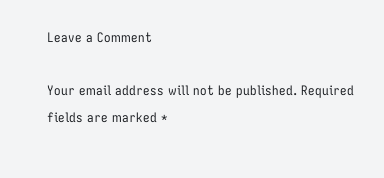Leave a Comment

Your email address will not be published. Required fields are marked *